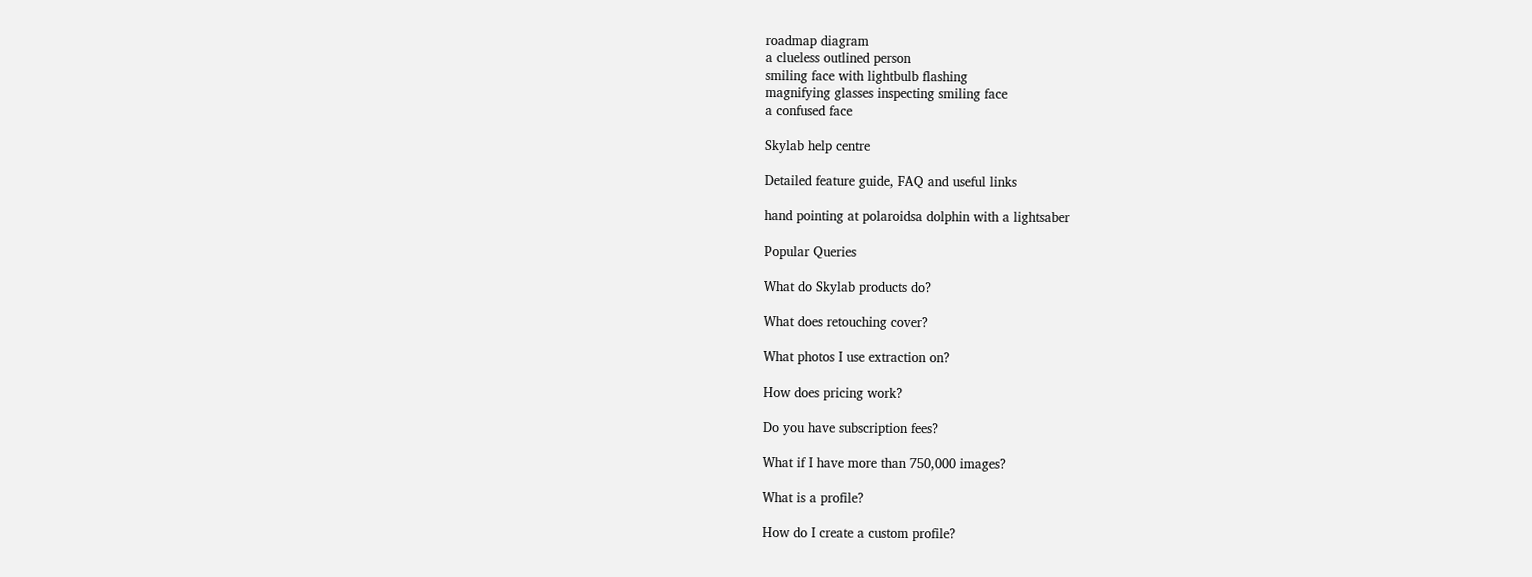roadmap diagram
a clueless outlined person
smiling face with lightbulb flashing
magnifying glasses inspecting smiling face
a confused face

Skylab help centre

Detailed feature guide, FAQ and useful links

hand pointing at polaroidsa dolphin with a lightsaber

Popular Queries

What do Skylab products do?

What does retouching cover?

What photos I use extraction on?

How does pricing work?

Do you have subscription fees?

What if I have more than 750,000 images?

What is a profile?

How do I create a custom profile?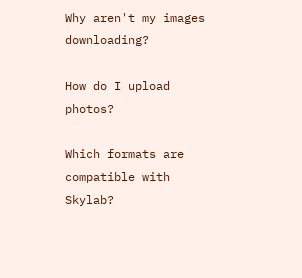Why aren't my images downloading?

How do I upload photos?

Which formats are compatible with Skylab?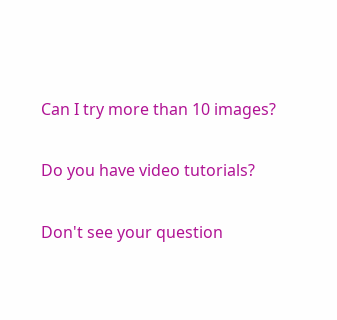Can I try more than 10 images?

Do you have video tutorials?

Don't see your question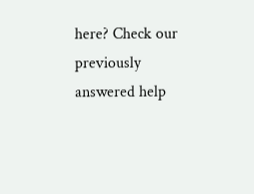here? Check our previously answered help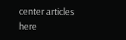center articles here